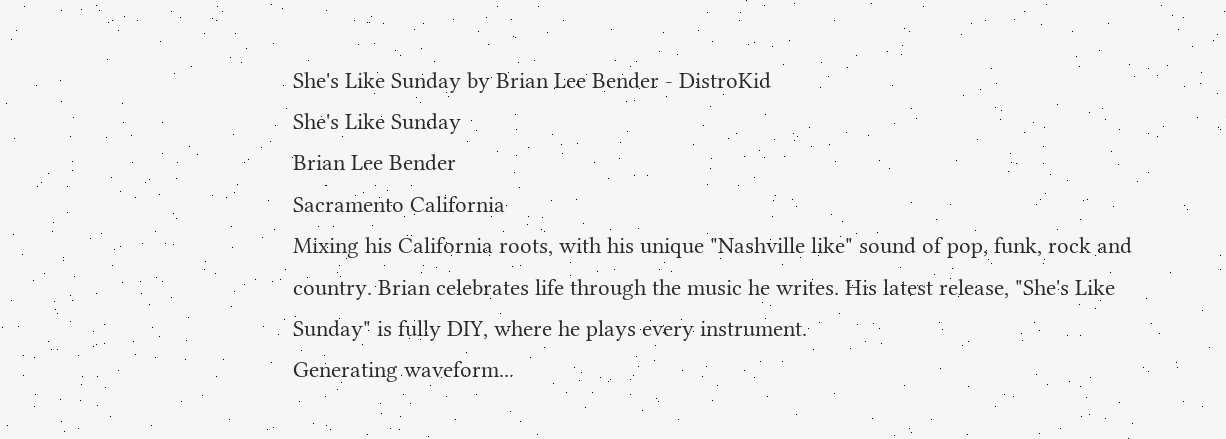She's Like Sunday by Brian Lee Bender - DistroKid
She's Like Sunday
Brian Lee Bender
Sacramento California
Mixing his California roots, with his unique "Nashville like" sound of pop, funk, rock and country. Brian celebrates life through the music he writes. His latest release, "She's Like Sunday" is fully DIY, where he plays every instrument.
Generating waveform...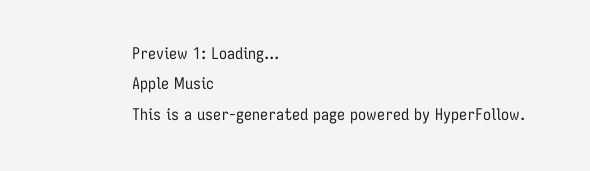Preview 1: Loading...
Apple Music
This is a user-generated page powered by HyperFollow.